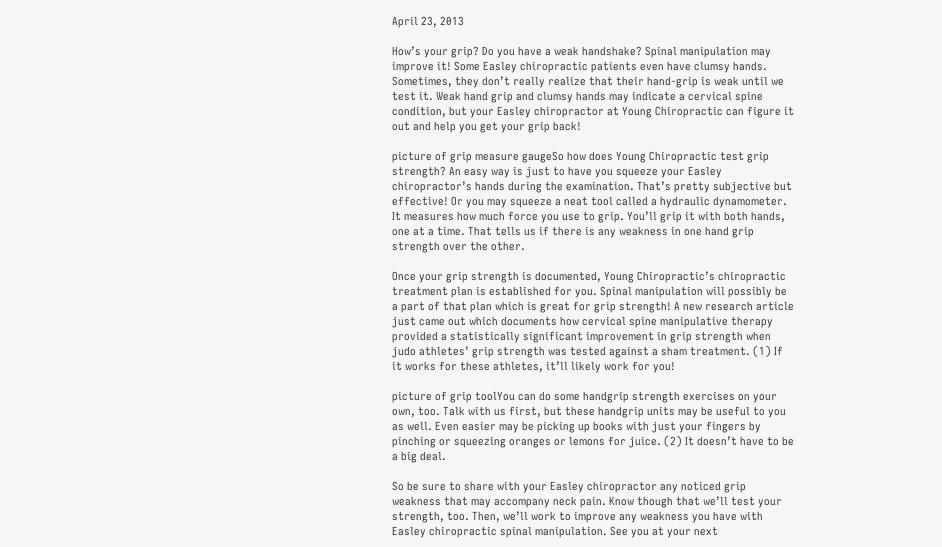April 23, 2013

How’s your grip? Do you have a weak handshake? Spinal manipulation may improve it! Some Easley chiropractic patients even have clumsy hands. Sometimes, they don’t really realize that their hand-grip is weak until we test it. Weak hand grip and clumsy hands may indicate a cervical spine condition, but your Easley chiropractor at Young Chiropractic can figure it out and help you get your grip back!

picture of grip measure gaugeSo how does Young Chiropractic test grip strength? An easy way is just to have you squeeze your Easley chiropractor’s hands during the examination. That’s pretty subjective but effective! Or you may squeeze a neat tool called a hydraulic dynamometer. It measures how much force you use to grip. You’ll grip it with both hands, one at a time. That tells us if there is any weakness in one hand grip strength over the other.

Once your grip strength is documented, Young Chiropractic’s chiropractic treatment plan is established for you. Spinal manipulation will possibly be a part of that plan which is great for grip strength! A new research article just came out which documents how cervical spine manipulative therapy provided a statistically significant improvement in grip strength when judo athletes’ grip strength was tested against a sham treatment. (1) If it works for these athletes, it’ll likely work for you!

picture of grip toolYou can do some handgrip strength exercises on your own, too. Talk with us first, but these handgrip units may be useful to you as well. Even easier may be picking up books with just your fingers by pinching or squeezing oranges or lemons for juice. (2) It doesn’t have to be a big deal.

So be sure to share with your Easley chiropractor any noticed grip weakness that may accompany neck pain. Know though that we’ll test your strength, too. Then, we’ll work to improve any weakness you have with Easley chiropractic spinal manipulation. See you at your next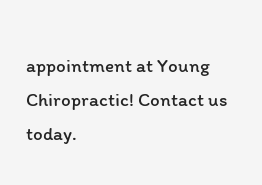appointment at Young Chiropractic! Contact us today.